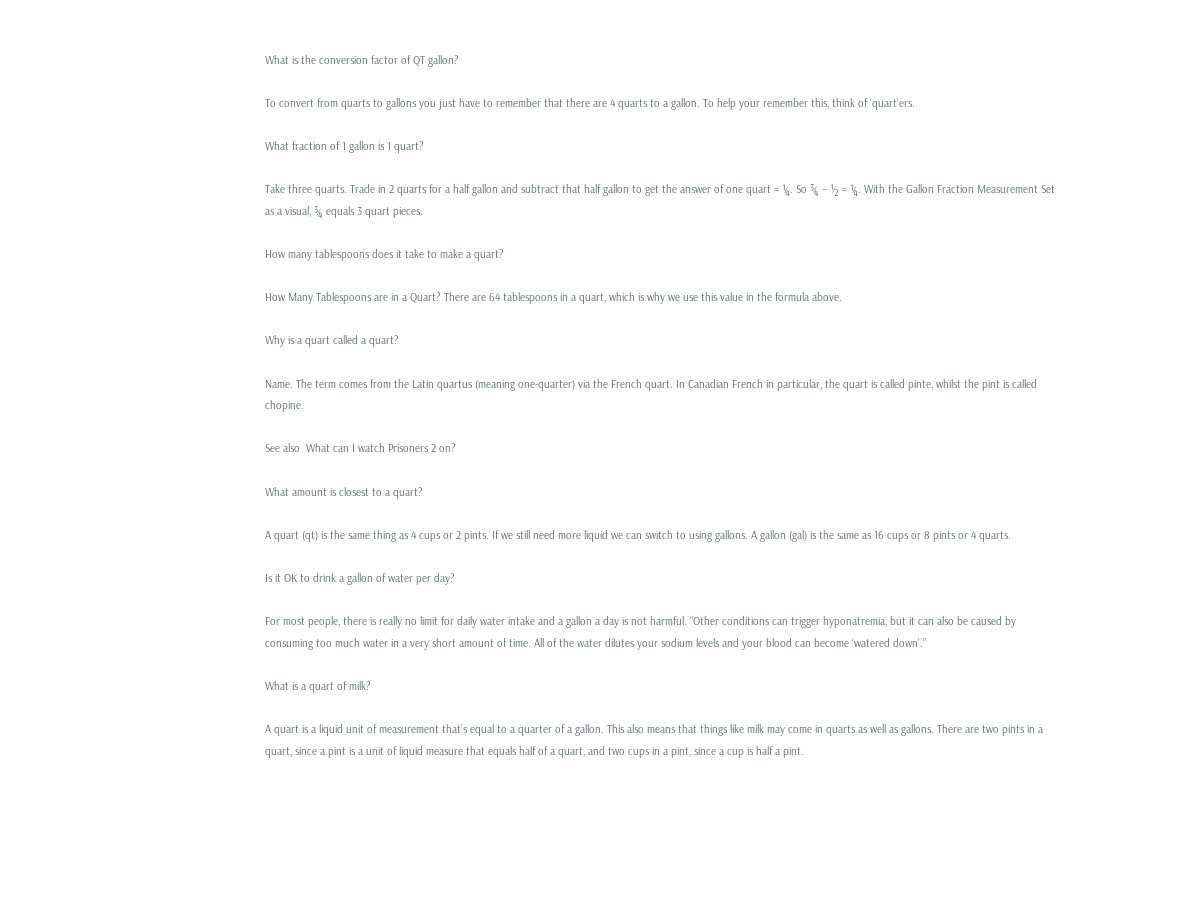What is the conversion factor of QT gallon?

To convert from quarts to gallons you just have to remember that there are 4 quarts to a gallon. To help your remember this, think of ‘quart’ers.

What fraction of 1 gallon is 1 quart?

Take three quarts. Trade in 2 quarts for a half gallon and subtract that half gallon to get the answer of one quart = ¼. So ¾ – ½ = ¼. With the Gallon Fraction Measurement Set as a visual, ¾ equals 3 quart pieces.

How many tablespoons does it take to make a quart?

How Many Tablespoons are in a Quart? There are 64 tablespoons in a quart, which is why we use this value in the formula above.

Why is a quart called a quart?

Name. The term comes from the Latin quartus (meaning one-quarter) via the French quart. In Canadian French in particular, the quart is called pinte, whilst the pint is called chopine.

See also  What can I watch Prisoners 2 on?

What amount is closest to a quart?

A quart (qt) is the same thing as 4 cups or 2 pints. If we still need more liquid we can switch to using gallons. A gallon (gal) is the same as 16 cups or 8 pints or 4 quarts.

Is it OK to drink a gallon of water per day?

For most people, there is really no limit for daily water intake and a gallon a day is not harmful. “Other conditions can trigger hyponatremia, but it can also be caused by consuming too much water in a very short amount of time. All of the water dilutes your sodium levels and your blood can become ‘watered down’.”

What is a quart of milk?

A quart is a liquid unit of measurement that’s equal to a quarter of a gallon. This also means that things like milk may come in quarts as well as gallons. There are two pints in a quart, since a pint is a unit of liquid measure that equals half of a quart, and two cups in a pint, since a cup is half a pint.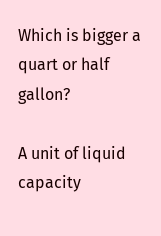Which is bigger a quart or half gallon?

A unit of liquid capacity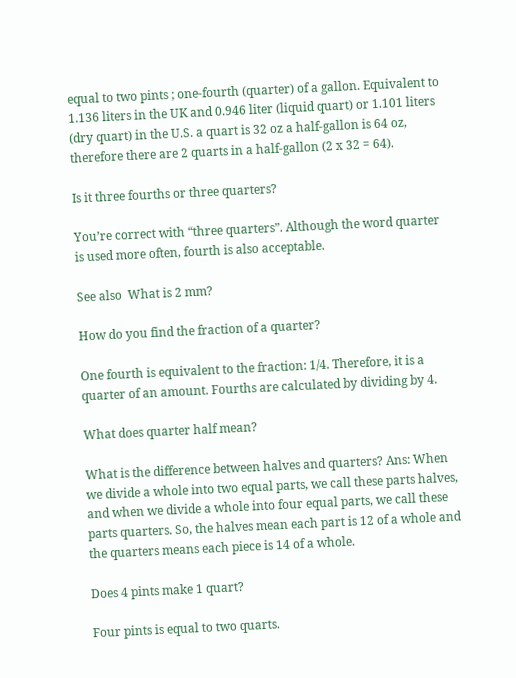equal to two pints ; one-fourth (quarter) of a gallon. Equivalent to 1.136 liters in the UK and 0.946 liter (liquid quart) or 1.101 liters (dry quart) in the U.S. a quart is 32 oz a half-gallon is 64 oz, therefore there are 2 quarts in a half-gallon (2 x 32 = 64).

Is it three fourths or three quarters?

You’re correct with “three quarters”. Although the word quarter is used more often, fourth is also acceptable.

See also  What is 2 mm?

How do you find the fraction of a quarter?

One fourth is equivalent to the fraction: 1/4. Therefore, it is a quarter of an amount. Fourths are calculated by dividing by 4.

What does quarter half mean?

What is the difference between halves and quarters? Ans: When we divide a whole into two equal parts, we call these parts halves, and when we divide a whole into four equal parts, we call these parts quarters. So, the halves mean each part is 12 of a whole and the quarters means each piece is 14 of a whole.

Does 4 pints make 1 quart?

Four pints is equal to two quarts.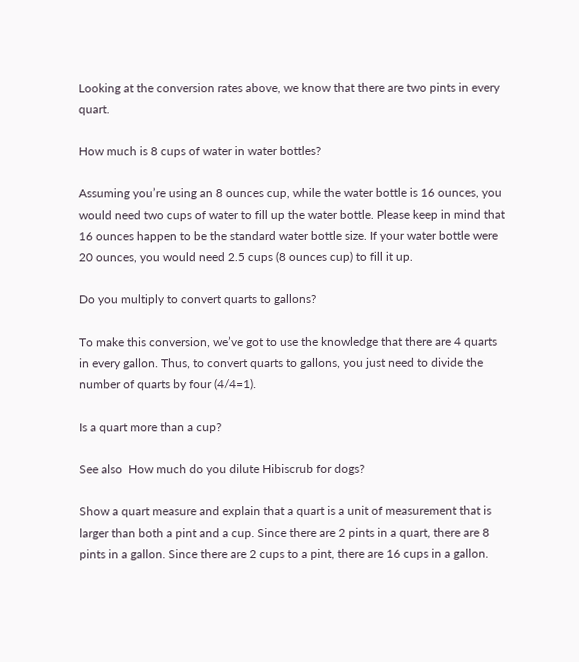Looking at the conversion rates above, we know that there are two pints in every quart.

How much is 8 cups of water in water bottles?

Assuming you’re using an 8 ounces cup, while the water bottle is 16 ounces, you would need two cups of water to fill up the water bottle. Please keep in mind that 16 ounces happen to be the standard water bottle size. If your water bottle were 20 ounces, you would need 2.5 cups (8 ounces cup) to fill it up.

Do you multiply to convert quarts to gallons?

To make this conversion, we’ve got to use the knowledge that there are 4 quarts in every gallon. Thus, to convert quarts to gallons, you just need to divide the number of quarts by four (4/4=1).

Is a quart more than a cup?

See also  How much do you dilute Hibiscrub for dogs?

Show a quart measure and explain that a quart is a unit of measurement that is larger than both a pint and a cup. Since there are 2 pints in a quart, there are 8 pints in a gallon. Since there are 2 cups to a pint, there are 16 cups in a gallon.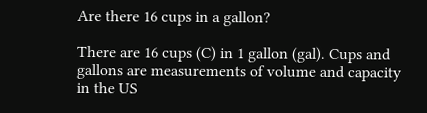Are there 16 cups in a gallon?

There are 16 cups (C) in 1 gallon (gal). Cups and gallons are measurements of volume and capacity in the US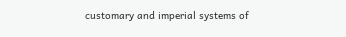customary and imperial systems of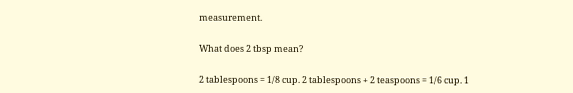measurement.

What does 2 tbsp mean?

2 tablespoons = 1/8 cup. 2 tablespoons + 2 teaspoons = 1/6 cup. 1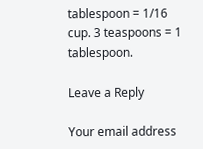tablespoon = 1/16 cup. 3 teaspoons = 1 tablespoon.

Leave a Reply

Your email address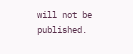will not be published.